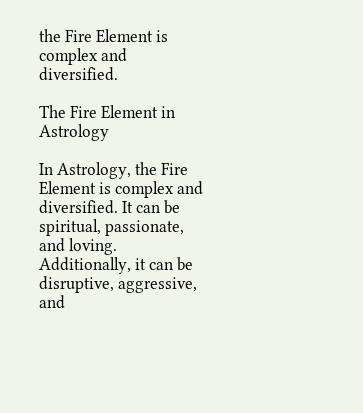the Fire Element is complex and diversified.

The Fire Element in Astrology

In Astrology, the Fire Element is complex and diversified. It can be spiritual, passionate, and loving. Additionally, it can be disruptive, aggressive, and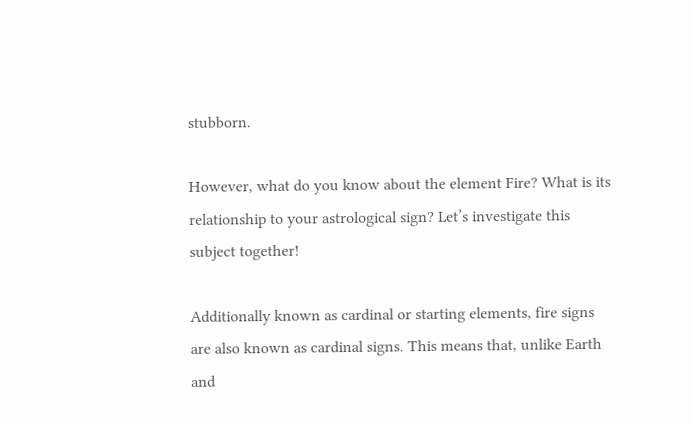stubborn.

However, what do you know about the element Fire? What is its relationship to your astrological sign? Let’s investigate this subject together!

Additionally known as cardinal or starting elements, fire signs are also known as cardinal signs. This means that, unlike Earth and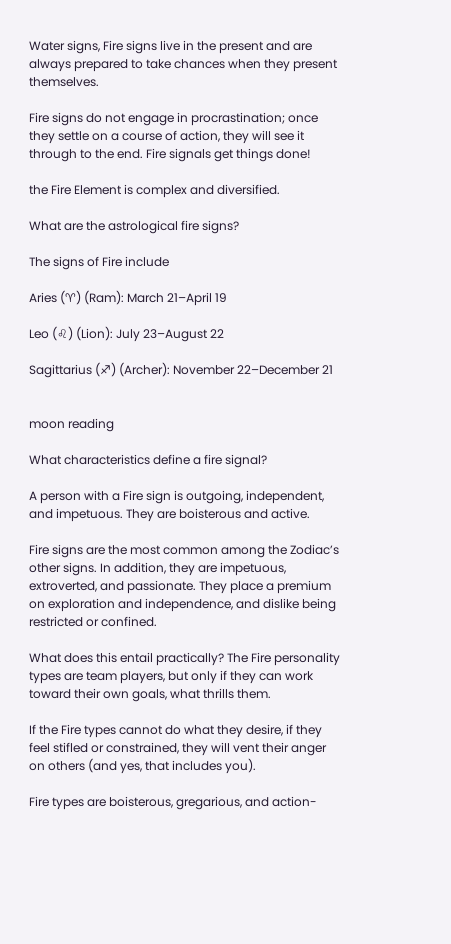Water signs, Fire signs live in the present and are always prepared to take chances when they present themselves.

Fire signs do not engage in procrastination; once they settle on a course of action, they will see it through to the end. Fire signals get things done!

the Fire Element is complex and diversified.

What are the astrological fire signs?

The signs of Fire include

Aries (♈) (Ram): March 21–April 19

Leo (♌) (Lion): July 23–August 22

Sagittarius (♐) (Archer): November 22–December 21


moon reading

What characteristics define a fire signal?

A person with a Fire sign is outgoing, independent, and impetuous. They are boisterous and active.

Fire signs are the most common among the Zodiac’s other signs. In addition, they are impetuous, extroverted, and passionate. They place a premium on exploration and independence, and dislike being restricted or confined.

What does this entail practically? The Fire personality types are team players, but only if they can work toward their own goals, what thrills them.

If the Fire types cannot do what they desire, if they feel stifled or constrained, they will vent their anger on others (and yes, that includes you).

Fire types are boisterous, gregarious, and action-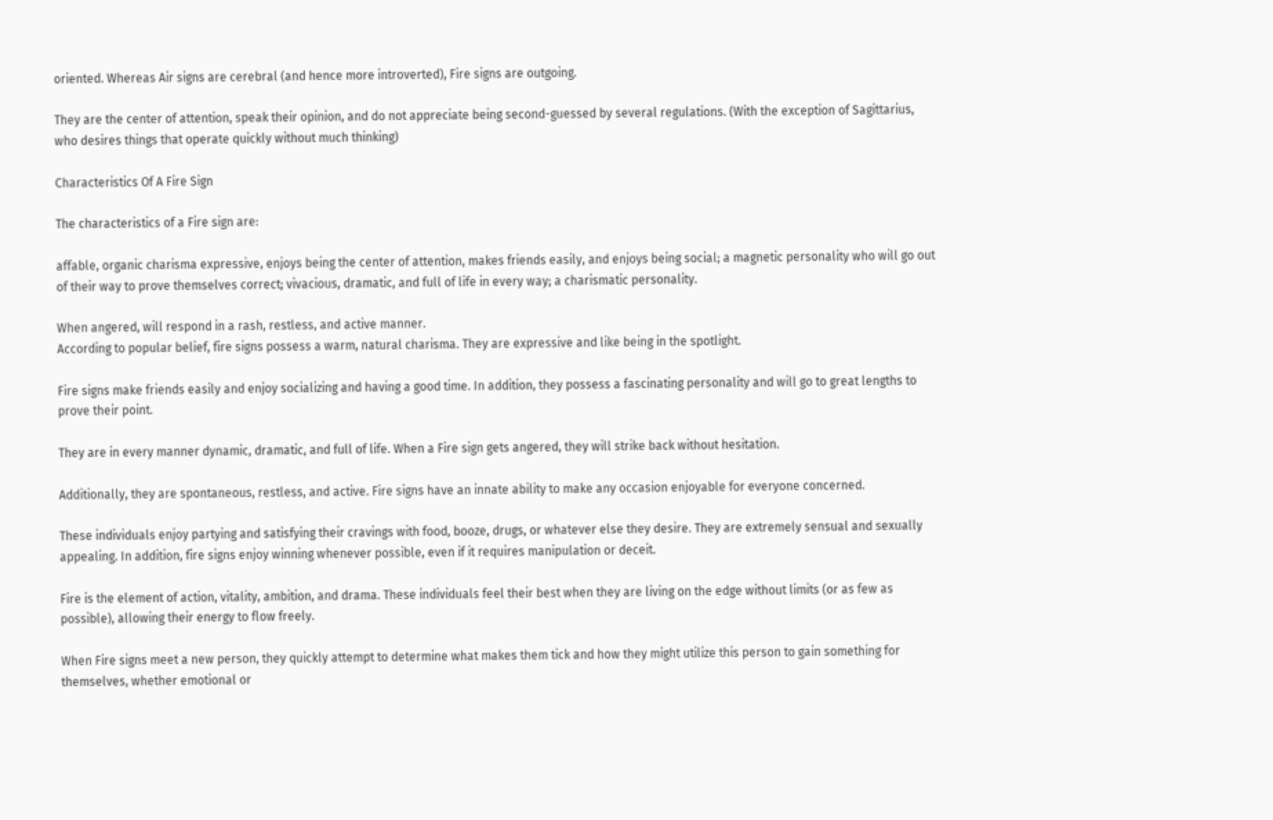oriented. Whereas Air signs are cerebral (and hence more introverted), Fire signs are outgoing.

They are the center of attention, speak their opinion, and do not appreciate being second-guessed by several regulations. (With the exception of Sagittarius, who desires things that operate quickly without much thinking)

Characteristics Of A Fire Sign

The characteristics of a Fire sign are:

affable, organic charisma expressive, enjoys being the center of attention, makes friends easily, and enjoys being social; a magnetic personality who will go out of their way to prove themselves correct; vivacious, dramatic, and full of life in every way; a charismatic personality.

When angered, will respond in a rash, restless, and active manner.
According to popular belief, fire signs possess a warm, natural charisma. They are expressive and like being in the spotlight.

Fire signs make friends easily and enjoy socializing and having a good time. In addition, they possess a fascinating personality and will go to great lengths to prove their point.

They are in every manner dynamic, dramatic, and full of life. When a Fire sign gets angered, they will strike back without hesitation.

Additionally, they are spontaneous, restless, and active. Fire signs have an innate ability to make any occasion enjoyable for everyone concerned.

These individuals enjoy partying and satisfying their cravings with food, booze, drugs, or whatever else they desire. They are extremely sensual and sexually appealing. In addition, fire signs enjoy winning whenever possible, even if it requires manipulation or deceit.

Fire is the element of action, vitality, ambition, and drama. These individuals feel their best when they are living on the edge without limits (or as few as possible), allowing their energy to flow freely.

When Fire signs meet a new person, they quickly attempt to determine what makes them tick and how they might utilize this person to gain something for themselves, whether emotional or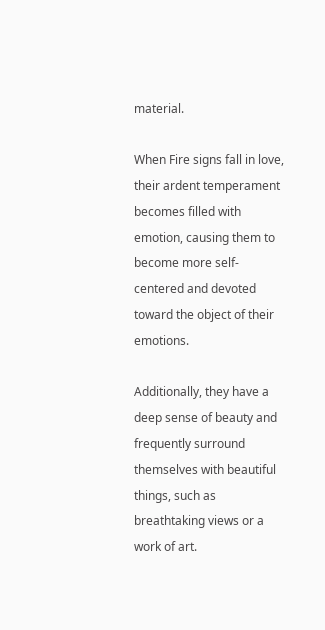material.

When Fire signs fall in love, their ardent temperament becomes filled with emotion, causing them to become more self-centered and devoted toward the object of their emotions.

Additionally, they have a deep sense of beauty and frequently surround themselves with beautiful things, such as breathtaking views or a work of art.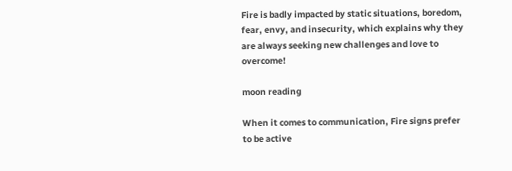Fire is badly impacted by static situations, boredom, fear, envy, and insecurity, which explains why they are always seeking new challenges and love to overcome!

moon reading

When it comes to communication, Fire signs prefer to be active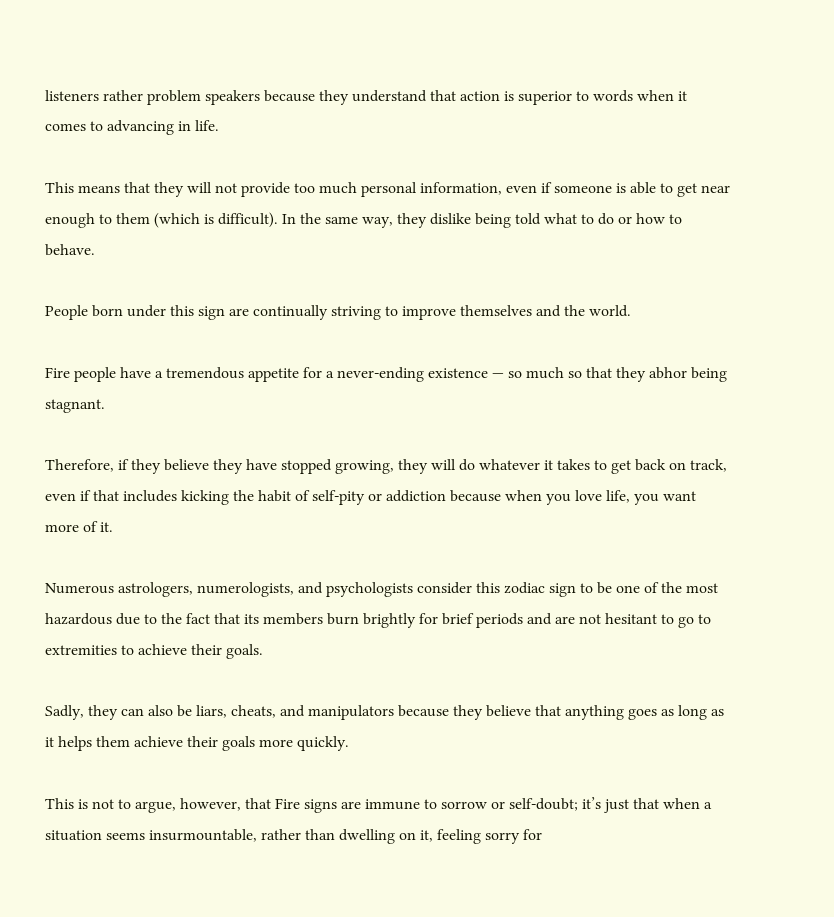listeners rather problem speakers because they understand that action is superior to words when it comes to advancing in life.

This means that they will not provide too much personal information, even if someone is able to get near enough to them (which is difficult). In the same way, they dislike being told what to do or how to behave.

People born under this sign are continually striving to improve themselves and the world.

Fire people have a tremendous appetite for a never-ending existence — so much so that they abhor being stagnant.

Therefore, if they believe they have stopped growing, they will do whatever it takes to get back on track, even if that includes kicking the habit of self-pity or addiction because when you love life, you want more of it.

Numerous astrologers, numerologists, and psychologists consider this zodiac sign to be one of the most hazardous due to the fact that its members burn brightly for brief periods and are not hesitant to go to extremities to achieve their goals.

Sadly, they can also be liars, cheats, and manipulators because they believe that anything goes as long as it helps them achieve their goals more quickly.

This is not to argue, however, that Fire signs are immune to sorrow or self-doubt; it’s just that when a situation seems insurmountable, rather than dwelling on it, feeling sorry for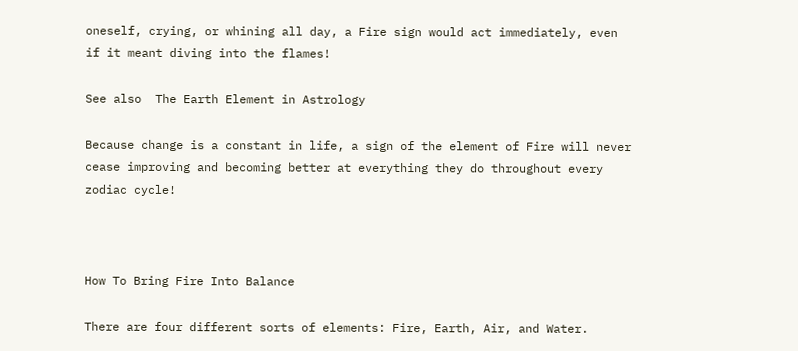oneself, crying, or whining all day, a Fire sign would act immediately, even if it meant diving into the flames!

See also  The Earth Element in Astrology

Because change is a constant in life, a sign of the element of Fire will never cease improving and becoming better at everything they do throughout every zodiac cycle!



How To Bring Fire Into Balance

There are four different sorts of elements: Fire, Earth, Air, and Water.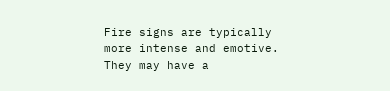Fire signs are typically more intense and emotive. They may have a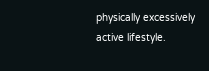physically excessively active lifestyle.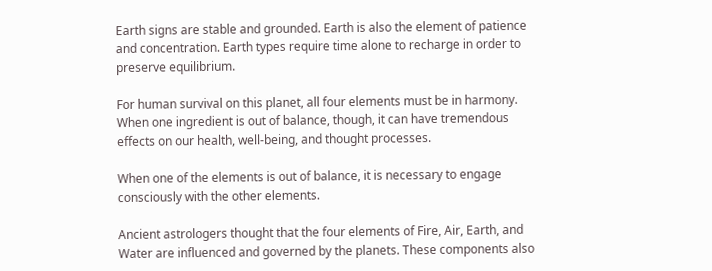Earth signs are stable and grounded. Earth is also the element of patience and concentration. Earth types require time alone to recharge in order to preserve equilibrium.

For human survival on this planet, all four elements must be in harmony. When one ingredient is out of balance, though, it can have tremendous effects on our health, well-being, and thought processes.

When one of the elements is out of balance, it is necessary to engage consciously with the other elements.

Ancient astrologers thought that the four elements of Fire, Air, Earth, and Water are influenced and governed by the planets. These components also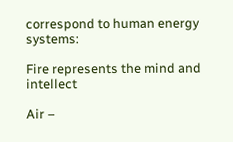correspond to human energy systems:

Fire represents the mind and intellect

Air –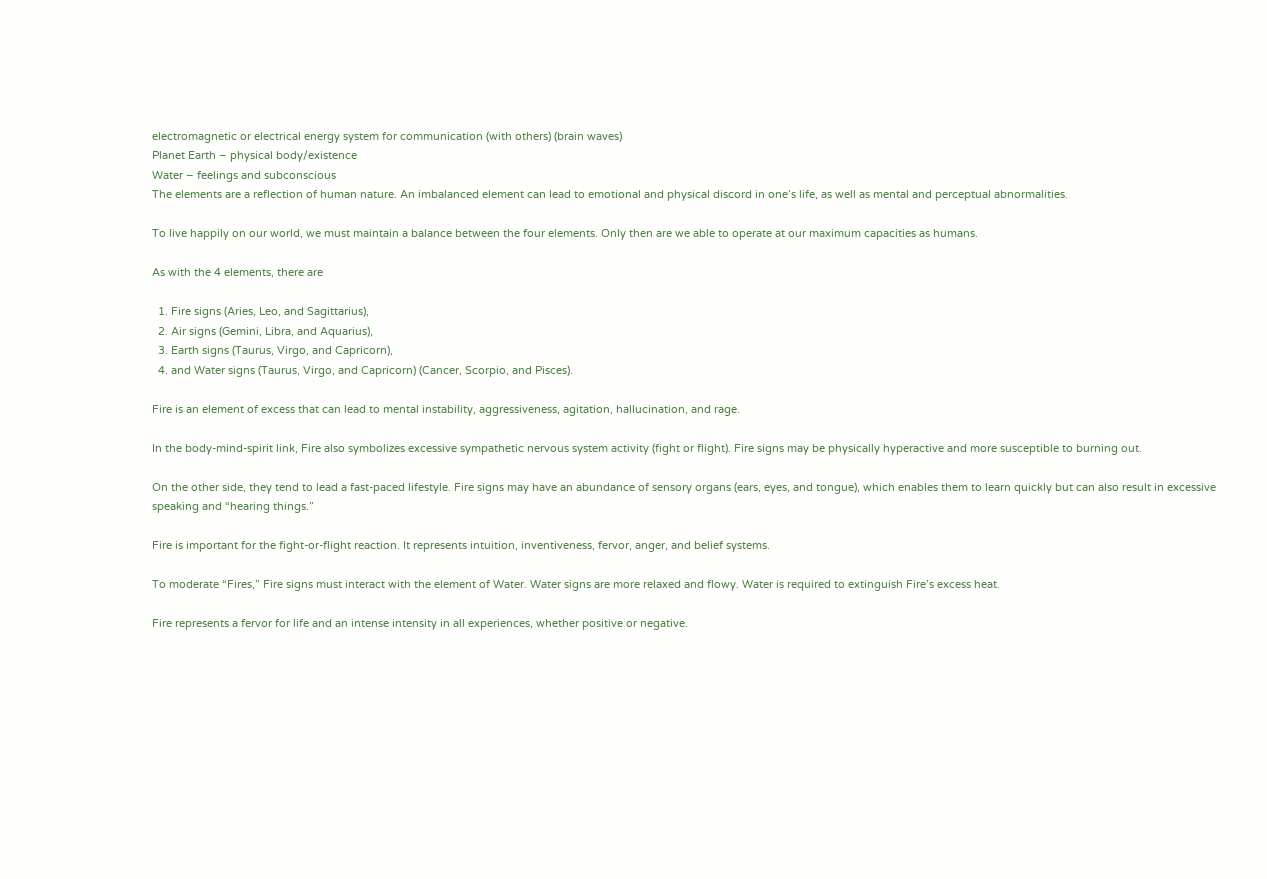electromagnetic or electrical energy system for communication (with others) (brain waves)
Planet Earth – physical body/existence
Water – feelings and subconscious
The elements are a reflection of human nature. An imbalanced element can lead to emotional and physical discord in one’s life, as well as mental and perceptual abnormalities.

To live happily on our world, we must maintain a balance between the four elements. Only then are we able to operate at our maximum capacities as humans.

As with the 4 elements, there are

  1. Fire signs (Aries, Leo, and Sagittarius),
  2. Air signs (Gemini, Libra, and Aquarius),
  3. Earth signs (Taurus, Virgo, and Capricorn),
  4. and Water signs (Taurus, Virgo, and Capricorn) (Cancer, Scorpio, and Pisces).

Fire is an element of excess that can lead to mental instability, aggressiveness, agitation, hallucination, and rage.

In the body-mind-spirit link, Fire also symbolizes excessive sympathetic nervous system activity (fight or flight). Fire signs may be physically hyperactive and more susceptible to burning out.

On the other side, they tend to lead a fast-paced lifestyle. Fire signs may have an abundance of sensory organs (ears, eyes, and tongue), which enables them to learn quickly but can also result in excessive speaking and “hearing things.”

Fire is important for the fight-or-flight reaction. It represents intuition, inventiveness, fervor, anger, and belief systems.

To moderate “Fires,” Fire signs must interact with the element of Water. Water signs are more relaxed and flowy. Water is required to extinguish Fire’s excess heat.

Fire represents a fervor for life and an intense intensity in all experiences, whether positive or negative.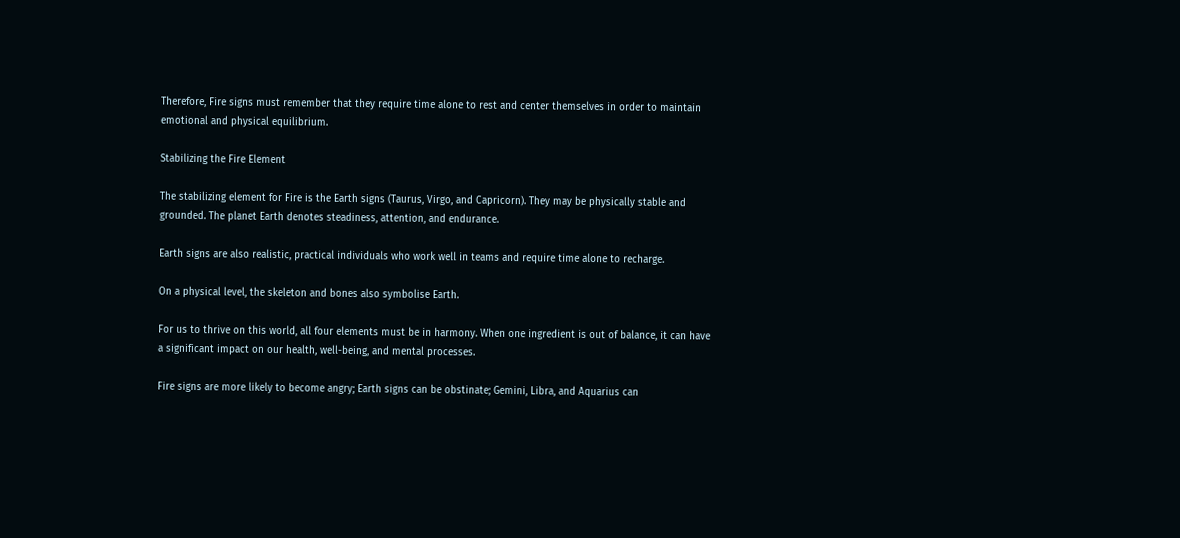Therefore, Fire signs must remember that they require time alone to rest and center themselves in order to maintain emotional and physical equilibrium.

Stabilizing the Fire Element

The stabilizing element for Fire is the Earth signs (Taurus, Virgo, and Capricorn). They may be physically stable and grounded. The planet Earth denotes steadiness, attention, and endurance.

Earth signs are also realistic, practical individuals who work well in teams and require time alone to recharge.

On a physical level, the skeleton and bones also symbolise Earth.

For us to thrive on this world, all four elements must be in harmony. When one ingredient is out of balance, it can have a significant impact on our health, well-being, and mental processes.

Fire signs are more likely to become angry; Earth signs can be obstinate; Gemini, Libra, and Aquarius can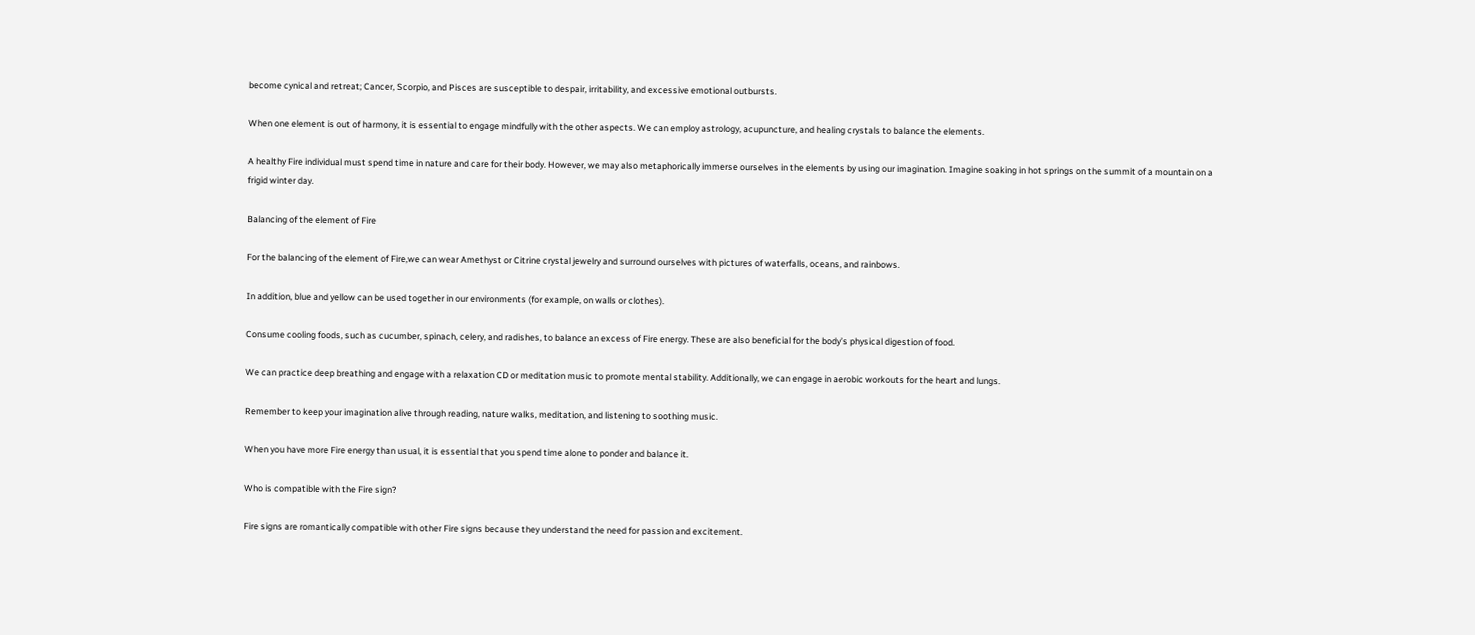become cynical and retreat; Cancer, Scorpio, and Pisces are susceptible to despair, irritability, and excessive emotional outbursts.

When one element is out of harmony, it is essential to engage mindfully with the other aspects. We can employ astrology, acupuncture, and healing crystals to balance the elements.

A healthy Fire individual must spend time in nature and care for their body. However, we may also metaphorically immerse ourselves in the elements by using our imagination. Imagine soaking in hot springs on the summit of a mountain on a frigid winter day.

Balancing of the element of Fire

For the balancing of the element of Fire,we can wear Amethyst or Citrine crystal jewelry and surround ourselves with pictures of waterfalls, oceans, and rainbows.

In addition, blue and yellow can be used together in our environments (for example, on walls or clothes).

Consume cooling foods, such as cucumber, spinach, celery, and radishes, to balance an excess of Fire energy. These are also beneficial for the body’s physical digestion of food.

We can practice deep breathing and engage with a relaxation CD or meditation music to promote mental stability. Additionally, we can engage in aerobic workouts for the heart and lungs.

Remember to keep your imagination alive through reading, nature walks, meditation, and listening to soothing music.

When you have more Fire energy than usual, it is essential that you spend time alone to ponder and balance it.

Who is compatible with the Fire sign?

Fire signs are romantically compatible with other Fire signs because they understand the need for passion and excitement.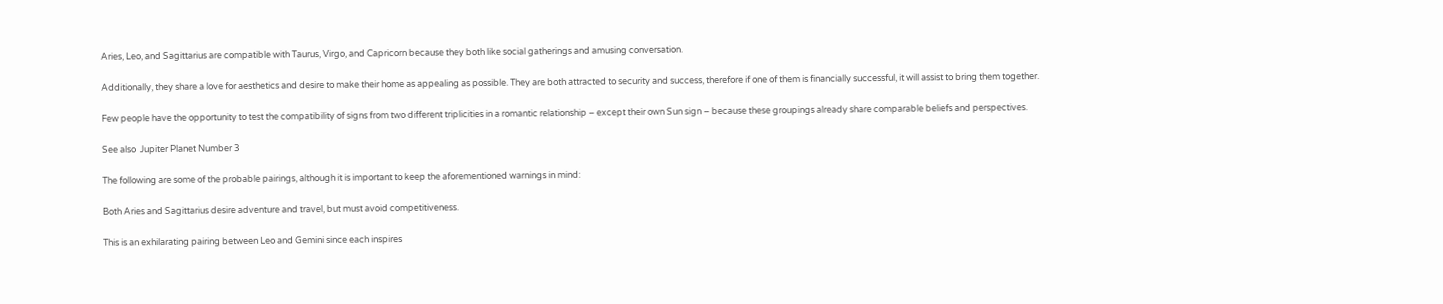Aries, Leo, and Sagittarius are compatible with Taurus, Virgo, and Capricorn because they both like social gatherings and amusing conversation.

Additionally, they share a love for aesthetics and desire to make their home as appealing as possible. They are both attracted to security and success, therefore if one of them is financially successful, it will assist to bring them together.

Few people have the opportunity to test the compatibility of signs from two different triplicities in a romantic relationship – except their own Sun sign – because these groupings already share comparable beliefs and perspectives.

See also  Jupiter Planet Number 3

The following are some of the probable pairings, although it is important to keep the aforementioned warnings in mind:

Both Aries and Sagittarius desire adventure and travel, but must avoid competitiveness.

This is an exhilarating pairing between Leo and Gemini since each inspires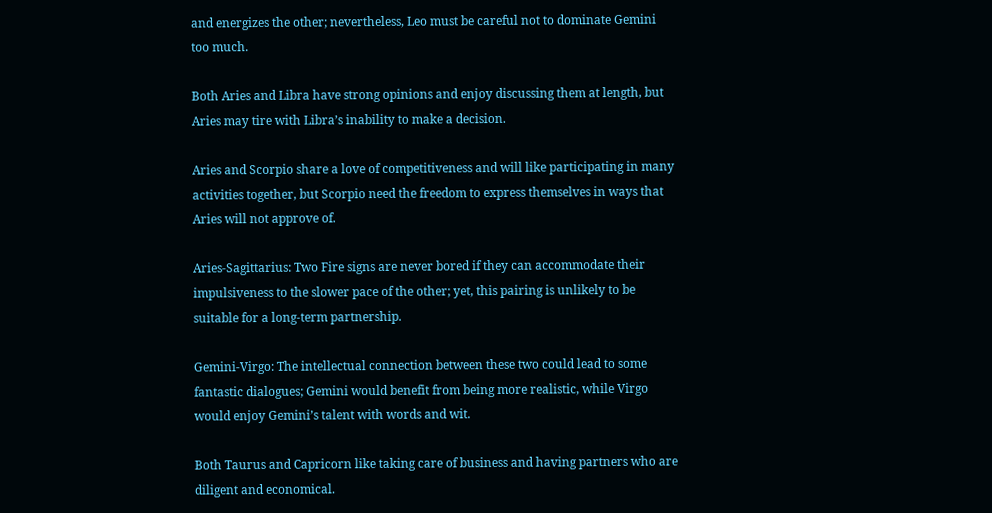and energizes the other; nevertheless, Leo must be careful not to dominate Gemini too much.

Both Aries and Libra have strong opinions and enjoy discussing them at length, but Aries may tire with Libra’s inability to make a decision.

Aries and Scorpio share a love of competitiveness and will like participating in many activities together, but Scorpio need the freedom to express themselves in ways that Aries will not approve of.

Aries-Sagittarius: Two Fire signs are never bored if they can accommodate their impulsiveness to the slower pace of the other; yet, this pairing is unlikely to be suitable for a long-term partnership.

Gemini-Virgo: The intellectual connection between these two could lead to some fantastic dialogues; Gemini would benefit from being more realistic, while Virgo would enjoy Gemini’s talent with words and wit.

Both Taurus and Capricorn like taking care of business and having partners who are diligent and economical.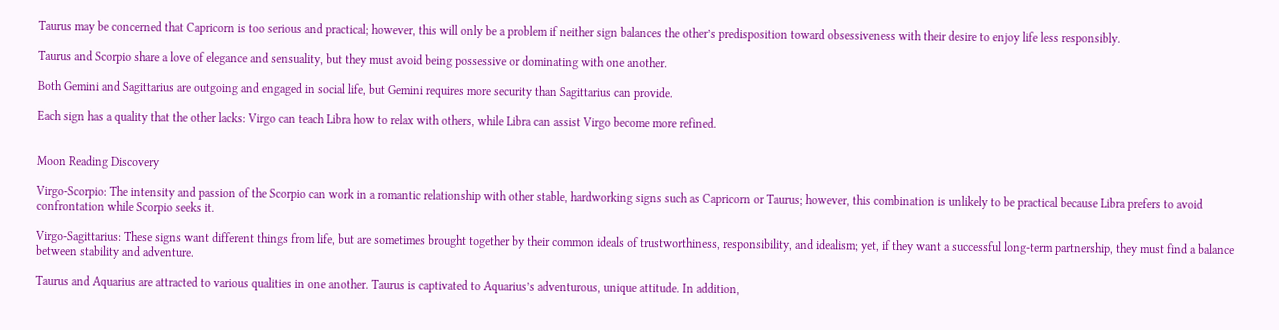Taurus may be concerned that Capricorn is too serious and practical; however, this will only be a problem if neither sign balances the other’s predisposition toward obsessiveness with their desire to enjoy life less responsibly.

Taurus and Scorpio share a love of elegance and sensuality, but they must avoid being possessive or dominating with one another.

Both Gemini and Sagittarius are outgoing and engaged in social life, but Gemini requires more security than Sagittarius can provide.

Each sign has a quality that the other lacks: Virgo can teach Libra how to relax with others, while Libra can assist Virgo become more refined.


Moon Reading Discovery

Virgo-Scorpio: The intensity and passion of the Scorpio can work in a romantic relationship with other stable, hardworking signs such as Capricorn or Taurus; however, this combination is unlikely to be practical because Libra prefers to avoid confrontation while Scorpio seeks it.

Virgo-Sagittarius: These signs want different things from life, but are sometimes brought together by their common ideals of trustworthiness, responsibility, and idealism; yet, if they want a successful long-term partnership, they must find a balance between stability and adventure.

Taurus and Aquarius are attracted to various qualities in one another. Taurus is captivated to Aquarius’s adventurous, unique attitude. In addition,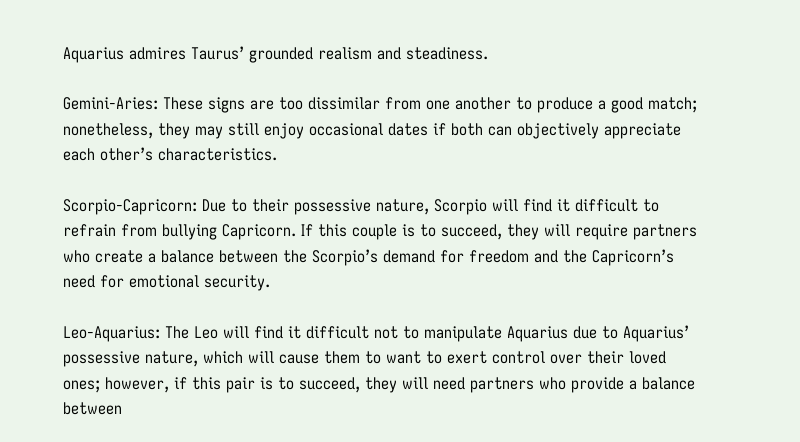Aquarius admires Taurus’ grounded realism and steadiness.

Gemini-Aries: These signs are too dissimilar from one another to produce a good match; nonetheless, they may still enjoy occasional dates if both can objectively appreciate each other’s characteristics.

Scorpio-Capricorn: Due to their possessive nature, Scorpio will find it difficult to refrain from bullying Capricorn. If this couple is to succeed, they will require partners who create a balance between the Scorpio’s demand for freedom and the Capricorn’s need for emotional security.

Leo-Aquarius: The Leo will find it difficult not to manipulate Aquarius due to Aquarius’ possessive nature, which will cause them to want to exert control over their loved ones; however, if this pair is to succeed, they will need partners who provide a balance between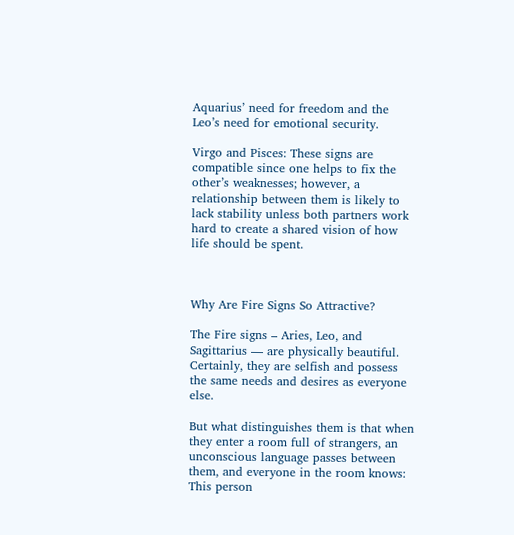Aquarius’ need for freedom and the Leo’s need for emotional security.

Virgo and Pisces: These signs are compatible since one helps to fix the other’s weaknesses; however, a relationship between them is likely to lack stability unless both partners work hard to create a shared vision of how life should be spent.



Why Are Fire Signs So Attractive?

The Fire signs – Aries, Leo, and Sagittarius — are physically beautiful. Certainly, they are selfish and possess the same needs and desires as everyone else.

But what distinguishes them is that when they enter a room full of strangers, an unconscious language passes between them, and everyone in the room knows: This person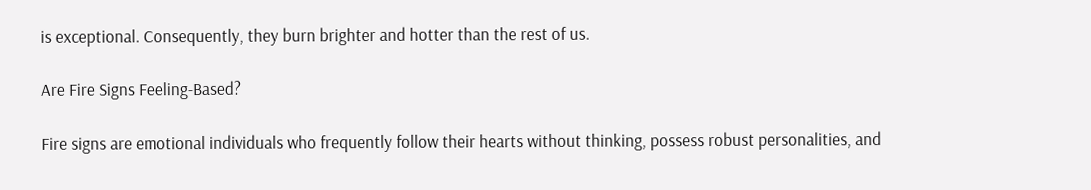is exceptional. Consequently, they burn brighter and hotter than the rest of us.

Are Fire Signs Feeling-Based?

Fire signs are emotional individuals who frequently follow their hearts without thinking, possess robust personalities, and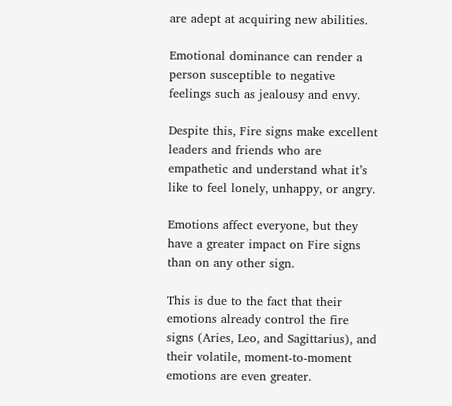are adept at acquiring new abilities.

Emotional dominance can render a person susceptible to negative feelings such as jealousy and envy.

Despite this, Fire signs make excellent leaders and friends who are empathetic and understand what it’s like to feel lonely, unhappy, or angry.

Emotions affect everyone, but they have a greater impact on Fire signs than on any other sign.

This is due to the fact that their emotions already control the fire signs (Aries, Leo, and Sagittarius), and their volatile, moment-to-moment emotions are even greater.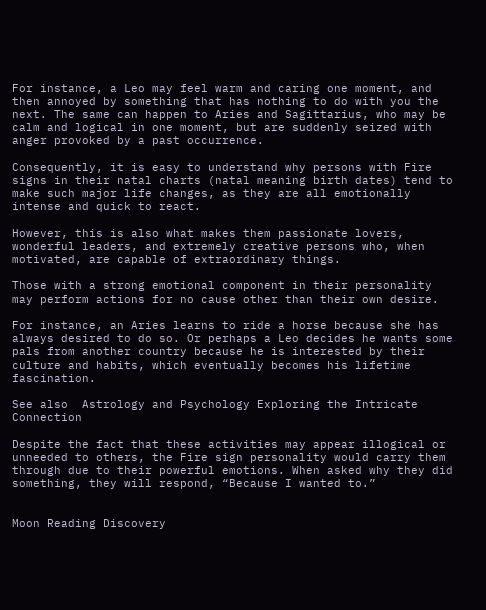For instance, a Leo may feel warm and caring one moment, and then annoyed by something that has nothing to do with you the next. The same can happen to Aries and Sagittarius, who may be calm and logical in one moment, but are suddenly seized with anger provoked by a past occurrence.

Consequently, it is easy to understand why persons with Fire signs in their natal charts (natal meaning birth dates) tend to make such major life changes, as they are all emotionally intense and quick to react.

However, this is also what makes them passionate lovers, wonderful leaders, and extremely creative persons who, when motivated, are capable of extraordinary things.

Those with a strong emotional component in their personality may perform actions for no cause other than their own desire.

For instance, an Aries learns to ride a horse because she has always desired to do so. Or perhaps a Leo decides he wants some pals from another country because he is interested by their culture and habits, which eventually becomes his lifetime fascination.

See also  Astrology and Psychology Exploring the Intricate Connection

Despite the fact that these activities may appear illogical or unneeded to others, the Fire sign personality would carry them through due to their powerful emotions. When asked why they did something, they will respond, “Because I wanted to.”


Moon Reading Discovery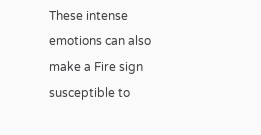These intense emotions can also make a Fire sign susceptible to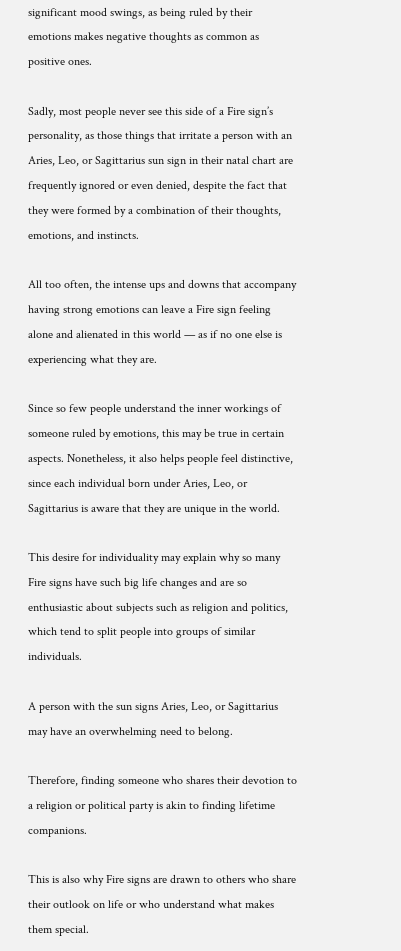significant mood swings, as being ruled by their emotions makes negative thoughts as common as positive ones.

Sadly, most people never see this side of a Fire sign’s personality, as those things that irritate a person with an Aries, Leo, or Sagittarius sun sign in their natal chart are frequently ignored or even denied, despite the fact that they were formed by a combination of their thoughts, emotions, and instincts.

All too often, the intense ups and downs that accompany having strong emotions can leave a Fire sign feeling alone and alienated in this world — as if no one else is experiencing what they are.

Since so few people understand the inner workings of someone ruled by emotions, this may be true in certain aspects. Nonetheless, it also helps people feel distinctive, since each individual born under Aries, Leo, or Sagittarius is aware that they are unique in the world.

This desire for individuality may explain why so many Fire signs have such big life changes and are so enthusiastic about subjects such as religion and politics, which tend to split people into groups of similar individuals.

A person with the sun signs Aries, Leo, or Sagittarius may have an overwhelming need to belong.

Therefore, finding someone who shares their devotion to a religion or political party is akin to finding lifetime companions.

This is also why Fire signs are drawn to others who share their outlook on life or who understand what makes them special.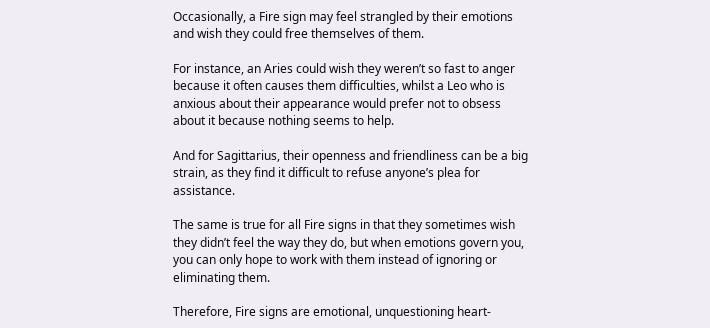Occasionally, a Fire sign may feel strangled by their emotions and wish they could free themselves of them.

For instance, an Aries could wish they weren’t so fast to anger because it often causes them difficulties, whilst a Leo who is anxious about their appearance would prefer not to obsess about it because nothing seems to help.

And for Sagittarius, their openness and friendliness can be a big strain, as they find it difficult to refuse anyone’s plea for assistance.

The same is true for all Fire signs in that they sometimes wish they didn’t feel the way they do, but when emotions govern you, you can only hope to work with them instead of ignoring or eliminating them.

Therefore, Fire signs are emotional, unquestioning heart-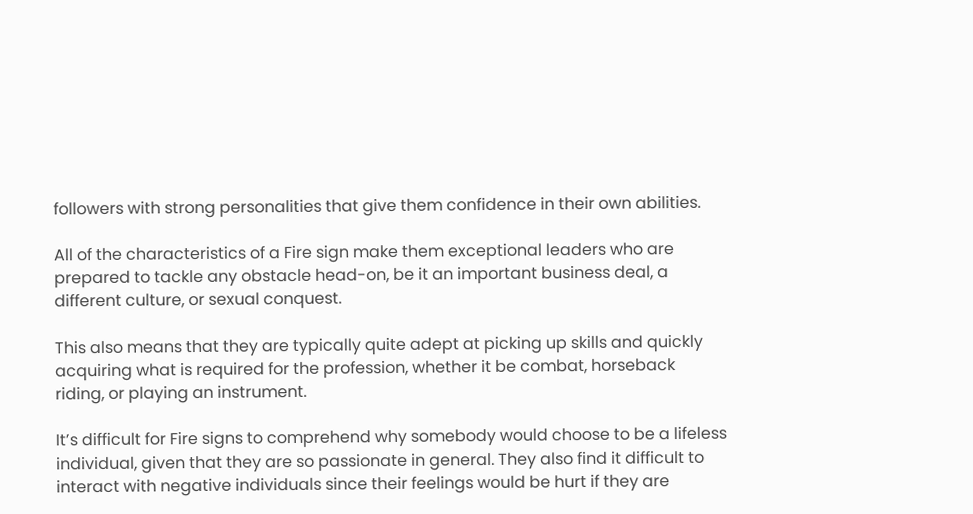followers with strong personalities that give them confidence in their own abilities.

All of the characteristics of a Fire sign make them exceptional leaders who are prepared to tackle any obstacle head-on, be it an important business deal, a different culture, or sexual conquest.

This also means that they are typically quite adept at picking up skills and quickly acquiring what is required for the profession, whether it be combat, horseback riding, or playing an instrument.

It’s difficult for Fire signs to comprehend why somebody would choose to be a lifeless individual, given that they are so passionate in general. They also find it difficult to interact with negative individuals since their feelings would be hurt if they are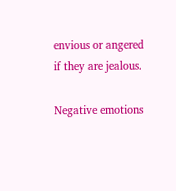envious or angered if they are jealous.

Negative emotions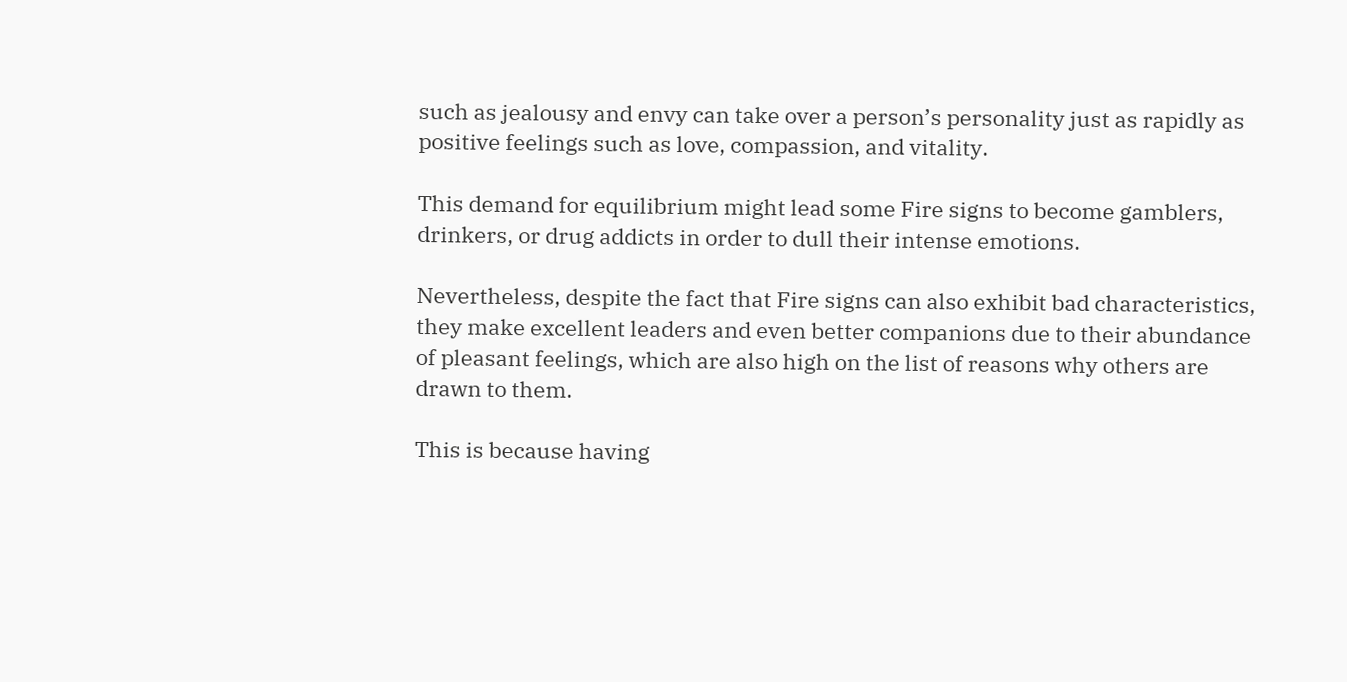such as jealousy and envy can take over a person’s personality just as rapidly as positive feelings such as love, compassion, and vitality.

This demand for equilibrium might lead some Fire signs to become gamblers, drinkers, or drug addicts in order to dull their intense emotions.

Nevertheless, despite the fact that Fire signs can also exhibit bad characteristics, they make excellent leaders and even better companions due to their abundance of pleasant feelings, which are also high on the list of reasons why others are drawn to them.

This is because having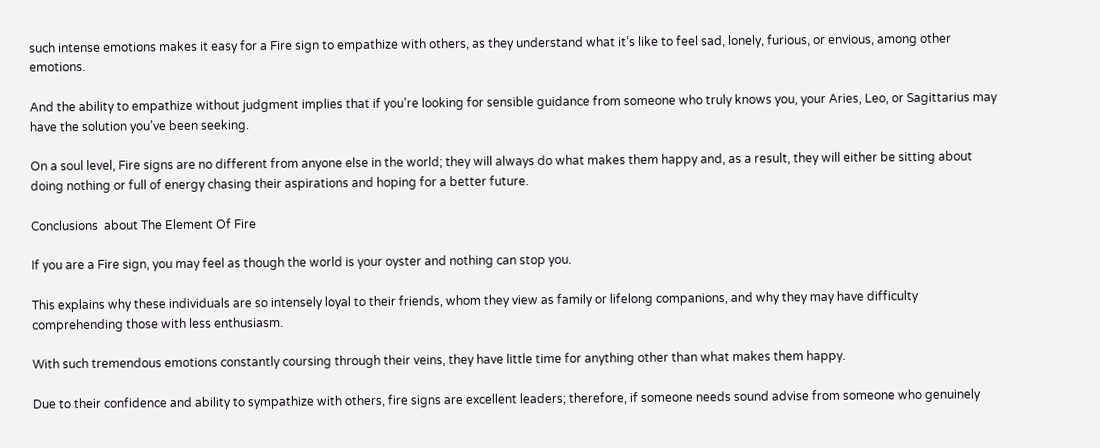such intense emotions makes it easy for a Fire sign to empathize with others, as they understand what it’s like to feel sad, lonely, furious, or envious, among other emotions.

And the ability to empathize without judgment implies that if you’re looking for sensible guidance from someone who truly knows you, your Aries, Leo, or Sagittarius may have the solution you’ve been seeking.

On a soul level, Fire signs are no different from anyone else in the world; they will always do what makes them happy and, as a result, they will either be sitting about doing nothing or full of energy chasing their aspirations and hoping for a better future.

Conclusions  about The Element Of Fire

If you are a Fire sign, you may feel as though the world is your oyster and nothing can stop you.

This explains why these individuals are so intensely loyal to their friends, whom they view as family or lifelong companions, and why they may have difficulty comprehending those with less enthusiasm.

With such tremendous emotions constantly coursing through their veins, they have little time for anything other than what makes them happy.

Due to their confidence and ability to sympathize with others, fire signs are excellent leaders; therefore, if someone needs sound advise from someone who genuinely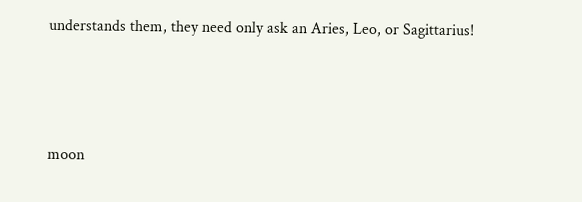understands them, they need only ask an Aries, Leo, or Sagittarius!



moon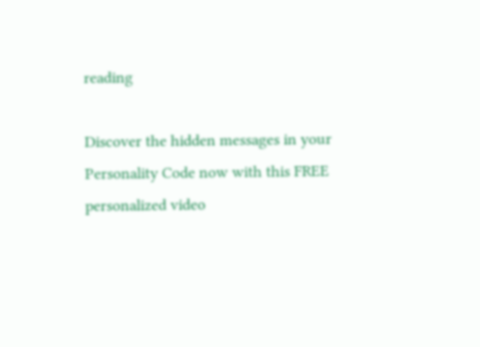reading

Discover the hidden messages in your Personality Code now with this FREE personalized video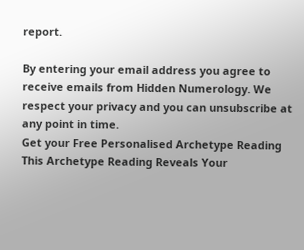report.

By entering your email address you agree to receive emails from Hidden Numerology. We respect your privacy and you can unsubscribe at any point in time.
Get your Free Personalised Archetype Reading
This Archetype Reading Reveals Your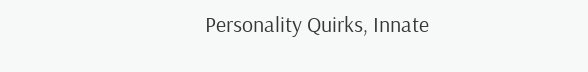Personality Quirks, Innate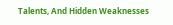Talents, And Hidden Weaknesses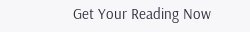Get Your Reading Now